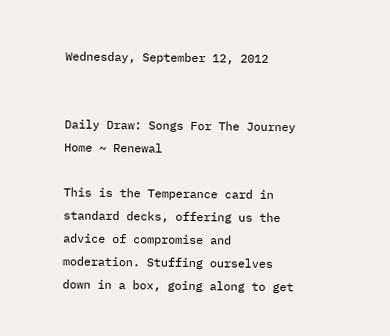Wednesday, September 12, 2012


Daily Draw: Songs For The Journey Home ~ Renewal

This is the Temperance card in standard decks, offering us the advice of compromise and moderation. Stuffing ourselves down in a box, going along to get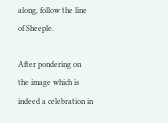along, follow the line of Sheeple.

After pondering on the image which is indeed a celebration in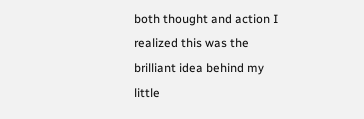both thought and action I realized this was the brilliant idea behind my little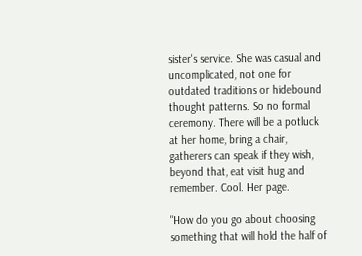sister's service. She was casual and uncomplicated, not one for outdated traditions or hidebound thought patterns. So no formal ceremony. There will be a potluck at her home, bring a chair, gatherers can speak if they wish, beyond that, eat visit hug and remember. Cool. Her page.

"How do you go about choosing something that will hold the half of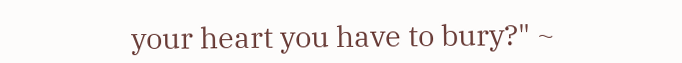your heart you have to bury?" ~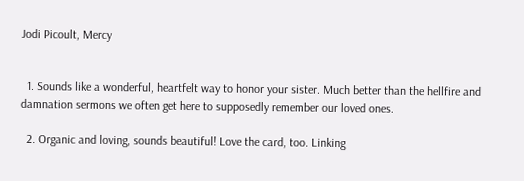Jodi Picoult, Mercy


  1. Sounds like a wonderful, heartfelt way to honor your sister. Much better than the hellfire and damnation sermons we often get here to supposedly remember our loved ones.

  2. Organic and loving, sounds beautiful! Love the card, too. Linking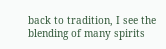back to tradition, I see the blending of many spirits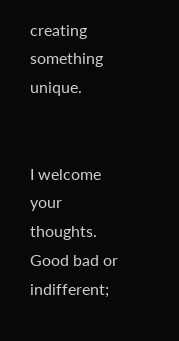creating something unique.


I welcome your thoughts. Good bad or indifferent;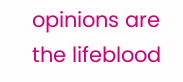opinions are the lifeblood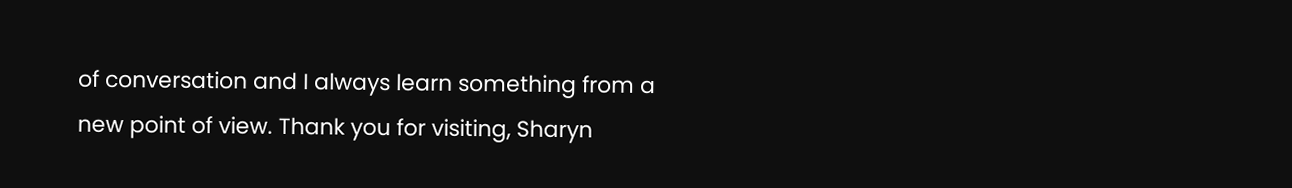of conversation and I always learn something from a new point of view. Thank you for visiting, Sharyn